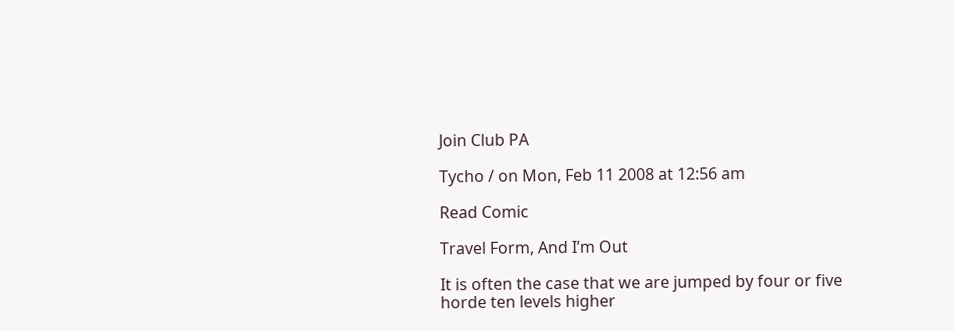Join Club PA

Tycho / on Mon, Feb 11 2008 at 12:56 am

Read Comic

Travel Form, And I’m Out

It is often the case that we are jumped by four or five horde ten levels higher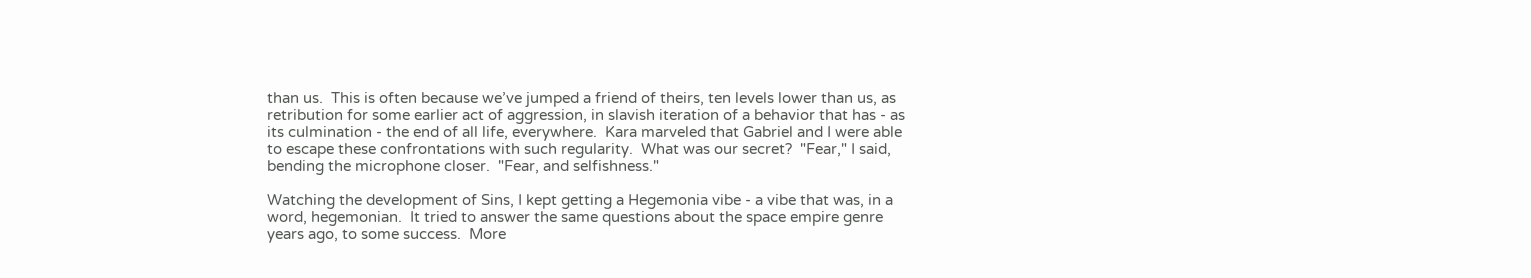than us.  This is often because we’ve jumped a friend of theirs, ten levels lower than us, as retribution for some earlier act of aggression, in slavish iteration of a behavior that has - as its culmination - the end of all life, everywhere.  Kara marveled that Gabriel and I were able to escape these confrontations with such regularity.  What was our secret?  "Fear," I said, bending the microphone closer.  "Fear, and selfishness."

Watching the development of Sins, I kept getting a Hegemonia vibe - a vibe that was, in a word, hegemonian.  It tried to answer the same questions about the space empire genre years ago, to some success.  More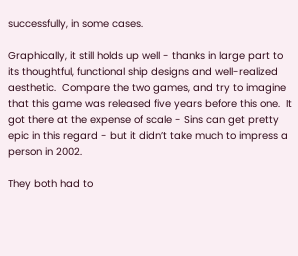successfully, in some cases.

Graphically, it still holds up well - thanks in large part to its thoughtful, functional ship designs and well-realized aesthetic.  Compare the two games, and try to imagine that this game was released five years before this one.  It got there at the expense of scale - Sins can get pretty epic in this regard - but it didn’t take much to impress a person in 2002.

They both had to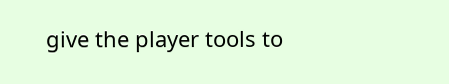give the player tools to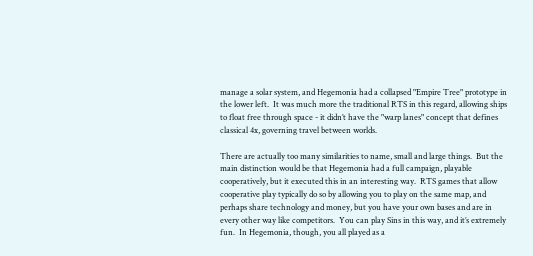manage a solar system, and Hegemonia had a collapsed "Empire Tree" prototype in the lower left.  It was much more the traditional RTS in this regard, allowing ships to float free through space - it didn’t have the "warp lanes" concept that defines classical 4x, governing travel between worlds.

There are actually too many similarities to name, small and large things.  But the main distinction would be that Hegemonia had a full campaign, playable cooperatively, but it executed this in an interesting way.  RTS games that allow cooperative play typically do so by allowing you to play on the same map, and perhaps share technology and money, but you have your own bases and are in every other way like competitors.  You can play Sins in this way, and it’s extremely fun.  In Hegemonia, though, you all played as a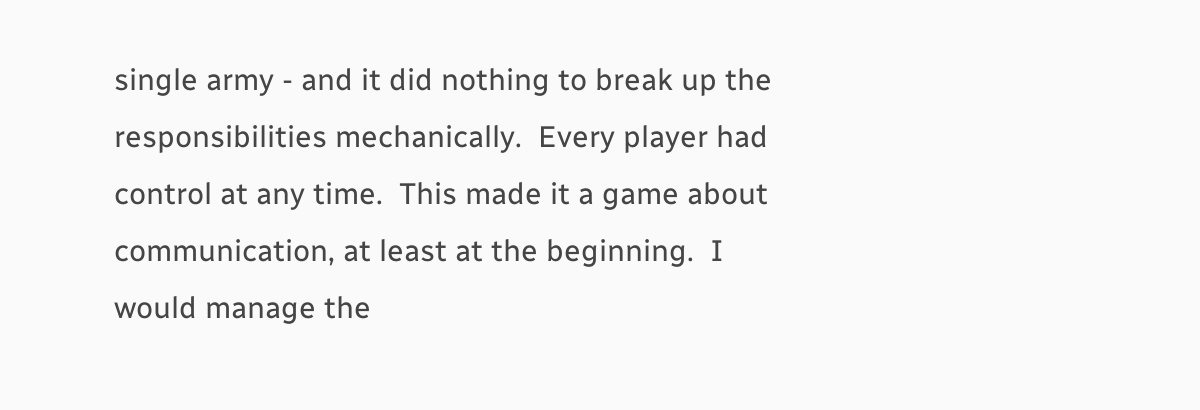single army - and it did nothing to break up the responsibilities mechanically.  Every player had control at any time.  This made it a game about communication, at least at the beginning.  I would manage the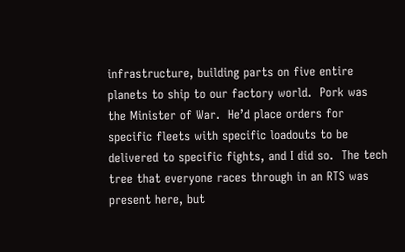infrastructure, building parts on five entire planets to ship to our factory world.  Pork was the Minister of War.  He’d place orders for specific fleets with specific loadouts to be delivered to specific fights, and I did so.  The tech tree that everyone races through in an RTS was present here, but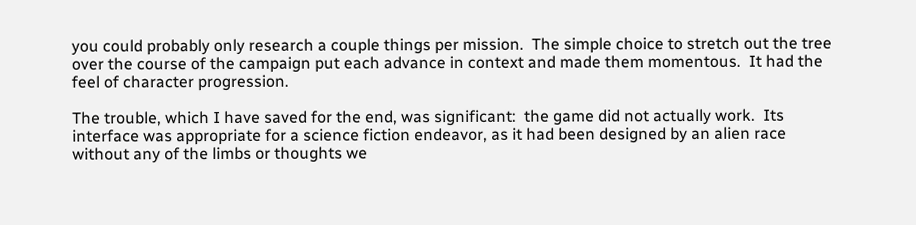you could probably only research a couple things per mission.  The simple choice to stretch out the tree over the course of the campaign put each advance in context and made them momentous.  It had the feel of character progression.

The trouble, which I have saved for the end, was significant:  the game did not actually work.  Its interface was appropriate for a science fiction endeavor, as it had been designed by an alien race without any of the limbs or thoughts we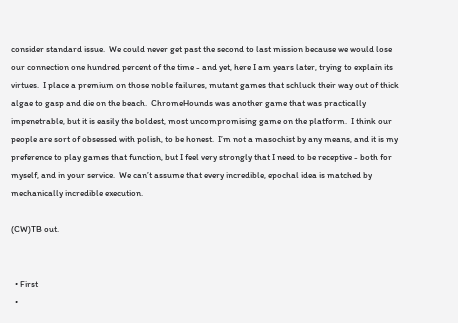consider standard issue.  We could never get past the second to last mission because we would lose our connection one hundred percent of the time - and yet, here I am years later, trying to explain its virtues.  I place a premium on those noble failures, mutant games that schluck their way out of thick algae to gasp and die on the beach.  ChromeHounds was another game that was practically impenetrable, but it is easily the boldest, most uncompromising game on the platform.  I think our people are sort of obsessed with polish, to be honest.  I’m not a masochist by any means, and it is my preference to play games that function, but I feel very strongly that I need to be receptive - both for myself, and in your service.  We can’t assume that every incredible, epochal idea is matched by mechanically incredible execution.

(CW)TB out.


  • First
  •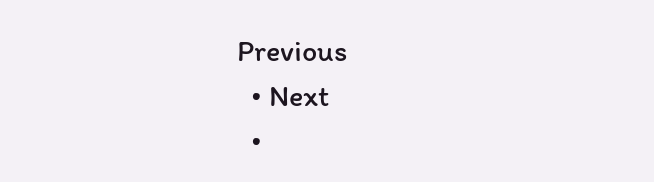Previous
  • Next
  •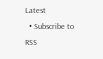Latest
  • Subscribe to RSS